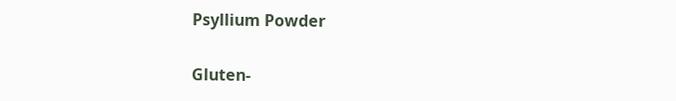Psyllium Powder

Gluten-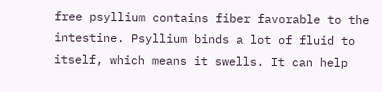free psyllium contains fiber favorable to the intestine. Psyllium binds a lot of fluid to itself, which means it swells. It can help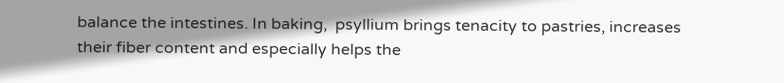balance the intestines. In baking,  psyllium brings tenacity to pastries, increases their fiber content and especially helps the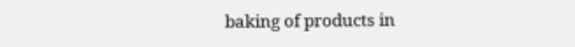baking of products in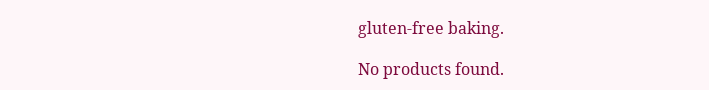gluten-free baking.

No products found.